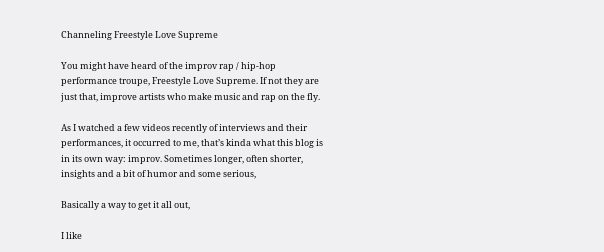Channeling Freestyle Love Supreme

You might have heard of the improv rap / hip-hop performance troupe, Freestyle Love Supreme. If not they are just that, improve artists who make music and rap on the fly.

As I watched a few videos recently of interviews and their performances, it occurred to me, that’s kinda what this blog is in its own way: improv. Sometimes longer, often shorter, insights and a bit of humor and some serious,

Basically a way to get it all out,

I like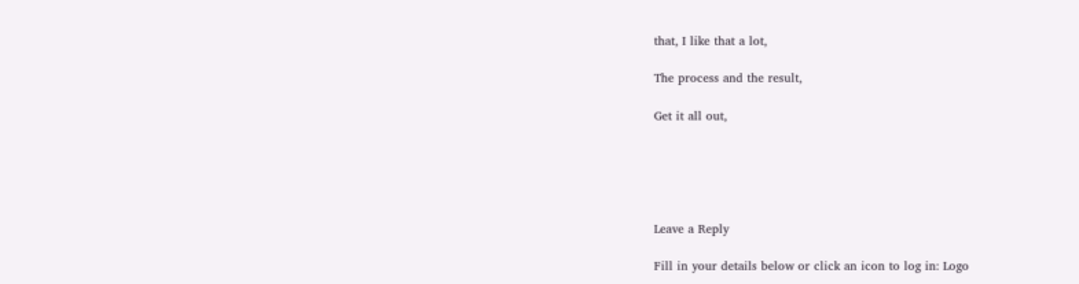that, I like that a lot,

The process and the result,

Get it all out,





Leave a Reply

Fill in your details below or click an icon to log in: Logo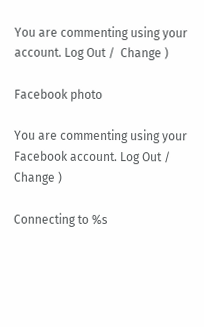You are commenting using your account. Log Out /  Change )

Facebook photo

You are commenting using your Facebook account. Log Out /  Change )

Connecting to %s